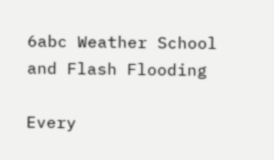6abc Weather School and Flash Flooding

Every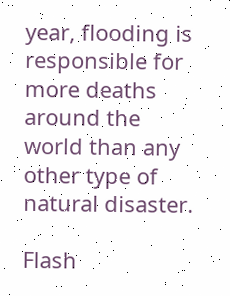year, flooding is responsible for more deaths around the world than any other type of natural disaster.

Flash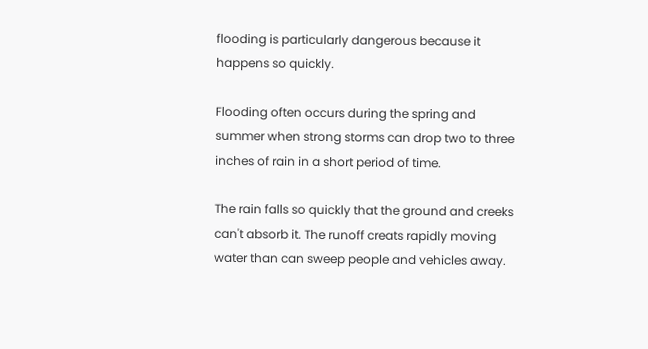flooding is particularly dangerous because it happens so quickly.

Flooding often occurs during the spring and summer when strong storms can drop two to three inches of rain in a short period of time.

The rain falls so quickly that the ground and creeks can't absorb it. The runoff creats rapidly moving water than can sweep people and vehicles away.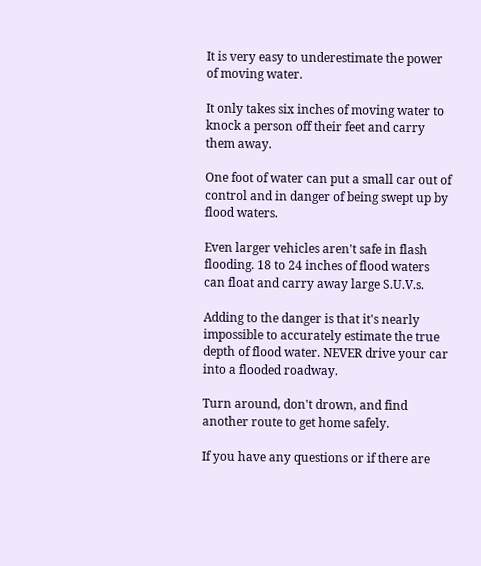It is very easy to underestimate the power of moving water.

It only takes six inches of moving water to knock a person off their feet and carry them away.

One foot of water can put a small car out of control and in danger of being swept up by flood waters.

Even larger vehicles aren't safe in flash flooding. 18 to 24 inches of flood waters can float and carry away large S.U.V.s.

Adding to the danger is that it's nearly impossible to accurately estimate the true depth of flood water. NEVER drive your car into a flooded roadway.

Turn around, don't drown, and find another route to get home safely.

If you have any questions or if there are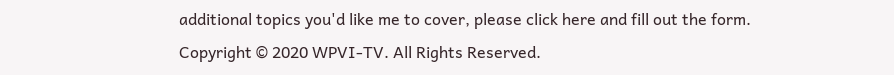additional topics you'd like me to cover, please click here and fill out the form.
Copyright © 2020 WPVI-TV. All Rights Reserved.